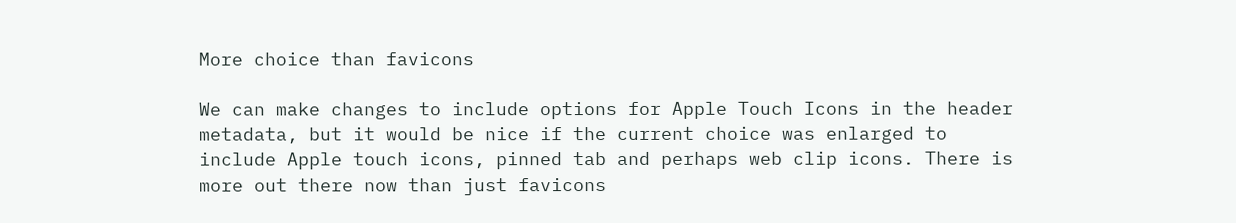More choice than favicons

We can make changes to include options for Apple Touch Icons in the header metadata, but it would be nice if the current choice was enlarged to include Apple touch icons, pinned tab and perhaps web clip icons. There is more out there now than just favicons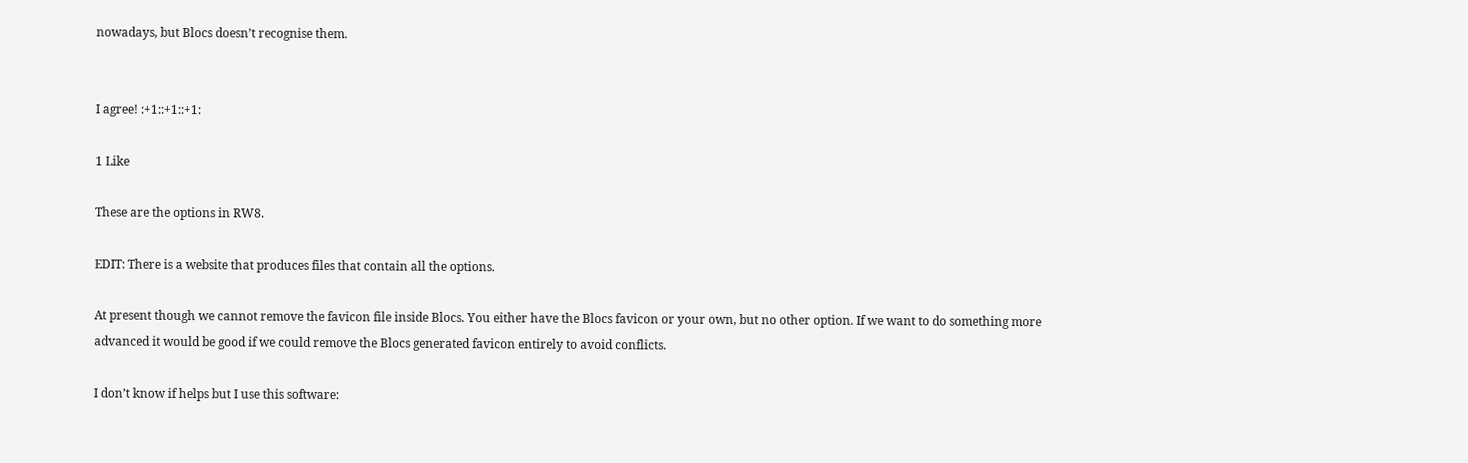nowadays, but Blocs doesn’t recognise them.


I agree! :+1::+1::+1:

1 Like

These are the options in RW8.

EDIT: There is a website that produces files that contain all the options.

At present though we cannot remove the favicon file inside Blocs. You either have the Blocs favicon or your own, but no other option. If we want to do something more advanced it would be good if we could remove the Blocs generated favicon entirely to avoid conflicts.

I don’t know if helps but I use this software: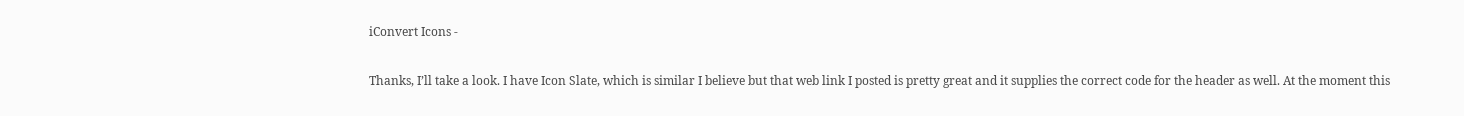iConvert Icons -

Thanks, I’ll take a look. I have Icon Slate, which is similar I believe but that web link I posted is pretty great and it supplies the correct code for the header as well. At the moment this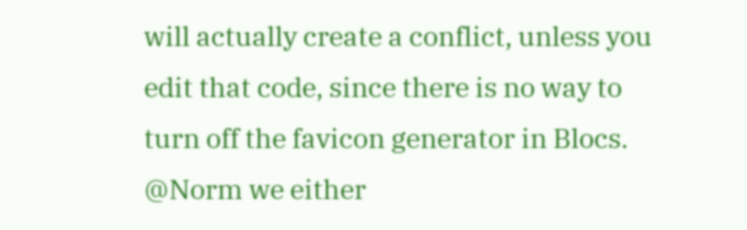will actually create a conflict, unless you edit that code, since there is no way to turn off the favicon generator in Blocs. @Norm we either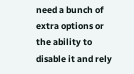need a bunch of extra options or the ability to disable it and rely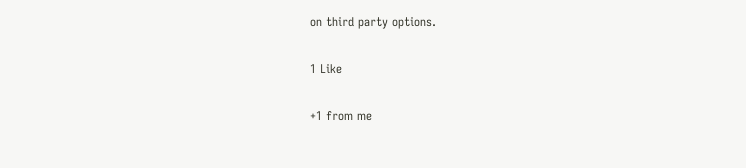on third party options.

1 Like

+1 from me